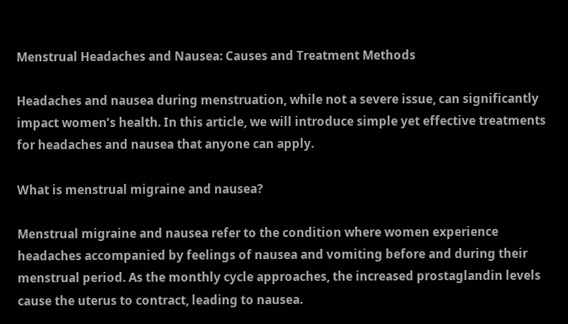Menstrual Headaches and Nausea: Causes and Treatment Methods

Headaches and nausea during menstruation, while not a severe issue, can significantly impact women’s health. In this article, we will introduce simple yet effective treatments for headaches and nausea that anyone can apply.

What is menstrual migraine and nausea?

Menstrual migraine and nausea refer to the condition where women experience headaches accompanied by feelings of nausea and vomiting before and during their menstrual period. As the monthly cycle approaches, the increased prostaglandin levels cause the uterus to contract, leading to nausea.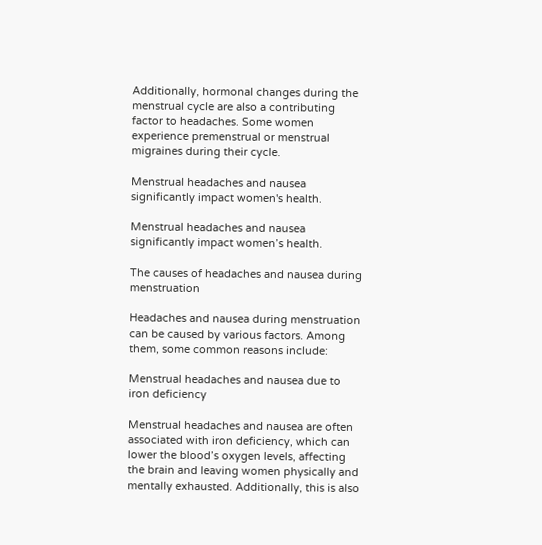Additionally, hormonal changes during the menstrual cycle are also a contributing factor to headaches. Some women experience premenstrual or menstrual migraines during their cycle.

Menstrual headaches and nausea significantly impact women's health.

Menstrual headaches and nausea significantly impact women’s health.

The causes of headaches and nausea during menstruation

Headaches and nausea during menstruation can be caused by various factors. Among them, some common reasons include:

Menstrual headaches and nausea due to iron deficiency

Menstrual headaches and nausea are often associated with iron deficiency, which can lower the blood’s oxygen levels, affecting the brain and leaving women physically and mentally exhausted. Additionally, this is also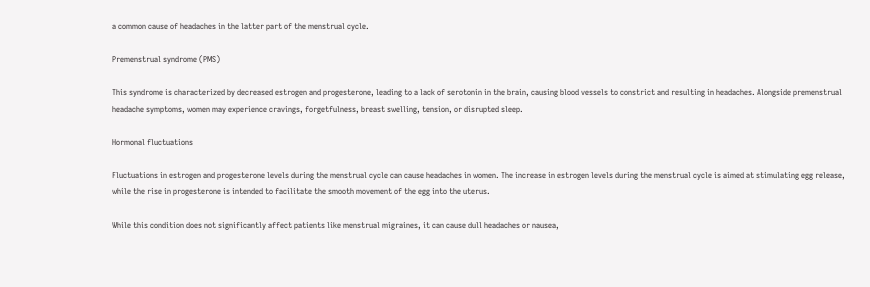a common cause of headaches in the latter part of the menstrual cycle.

Premenstrual syndrome (PMS)

This syndrome is characterized by decreased estrogen and progesterone, leading to a lack of serotonin in the brain, causing blood vessels to constrict and resulting in headaches. Alongside premenstrual headache symptoms, women may experience cravings, forgetfulness, breast swelling, tension, or disrupted sleep.

Hormonal fluctuations

Fluctuations in estrogen and progesterone levels during the menstrual cycle can cause headaches in women. The increase in estrogen levels during the menstrual cycle is aimed at stimulating egg release, while the rise in progesterone is intended to facilitate the smooth movement of the egg into the uterus.

While this condition does not significantly affect patients like menstrual migraines, it can cause dull headaches or nausea,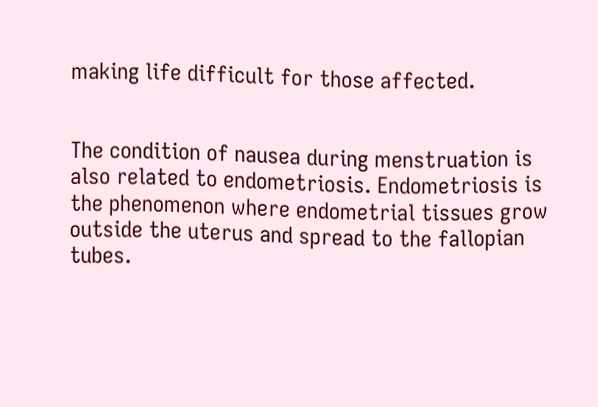making life difficult for those affected.


The condition of nausea during menstruation is also related to endometriosis. Endometriosis is the phenomenon where endometrial tissues grow outside the uterus and spread to the fallopian tubes.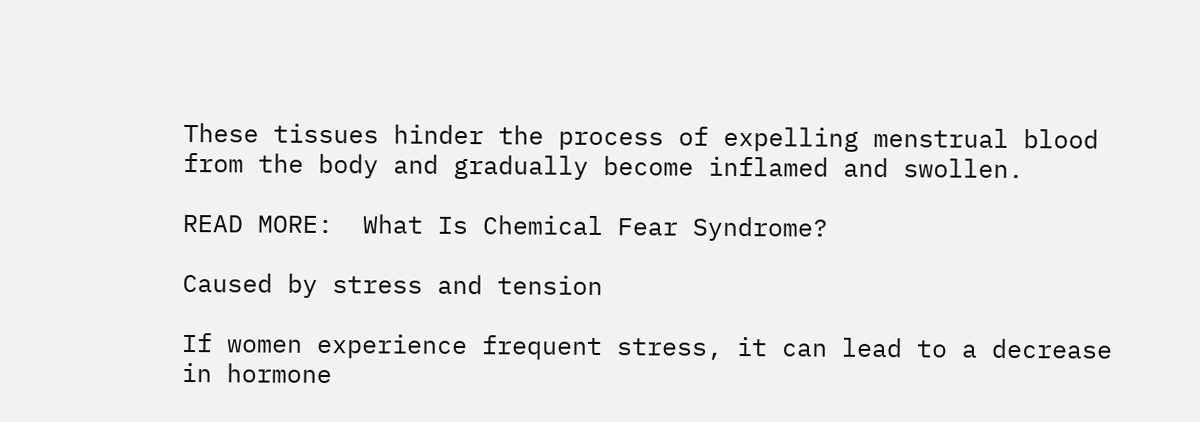These tissues hinder the process of expelling menstrual blood from the body and gradually become inflamed and swollen.

READ MORE:  What Is Chemical Fear Syndrome?

Caused by stress and tension

If women experience frequent stress, it can lead to a decrease in hormone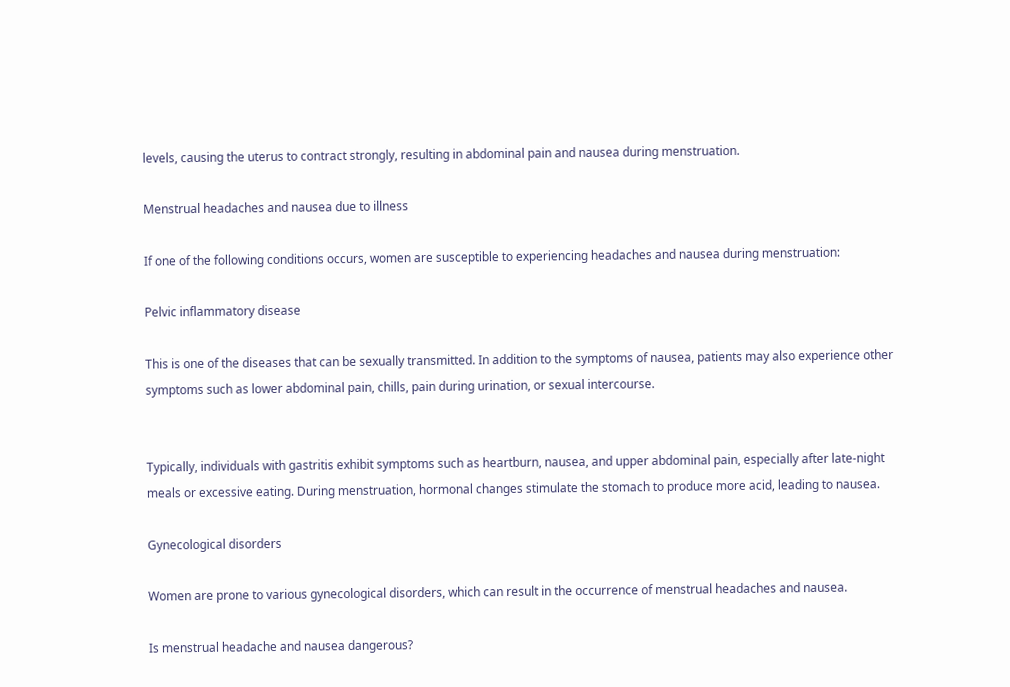levels, causing the uterus to contract strongly, resulting in abdominal pain and nausea during menstruation.

Menstrual headaches and nausea due to illness

If one of the following conditions occurs, women are susceptible to experiencing headaches and nausea during menstruation:

Pelvic inflammatory disease

This is one of the diseases that can be sexually transmitted. In addition to the symptoms of nausea, patients may also experience other symptoms such as lower abdominal pain, chills, pain during urination, or sexual intercourse.


Typically, individuals with gastritis exhibit symptoms such as heartburn, nausea, and upper abdominal pain, especially after late-night meals or excessive eating. During menstruation, hormonal changes stimulate the stomach to produce more acid, leading to nausea.

Gynecological disorders

Women are prone to various gynecological disorders, which can result in the occurrence of menstrual headaches and nausea.

Is menstrual headache and nausea dangerous?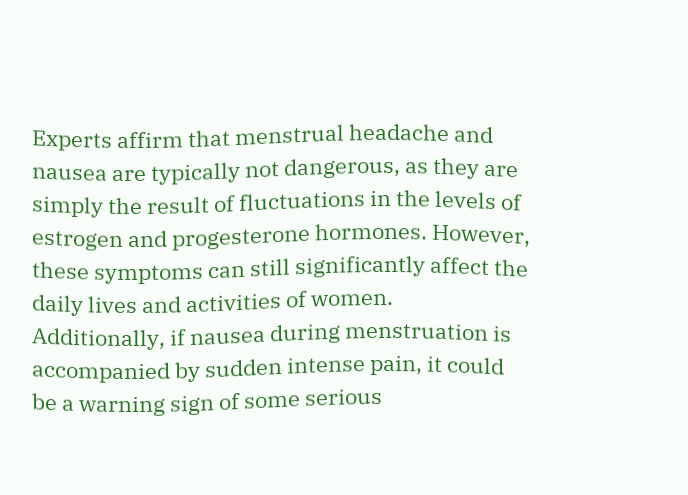Experts affirm that menstrual headache and nausea are typically not dangerous, as they are simply the result of fluctuations in the levels of estrogen and progesterone hormones. However, these symptoms can still significantly affect the daily lives and activities of women. Additionally, if nausea during menstruation is accompanied by sudden intense pain, it could be a warning sign of some serious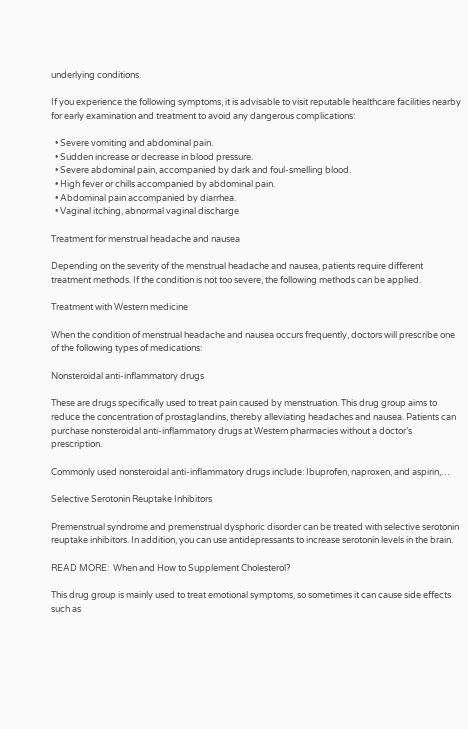underlying conditions.

If you experience the following symptoms, it is advisable to visit reputable healthcare facilities nearby for early examination and treatment to avoid any dangerous complications:

  • Severe vomiting and abdominal pain.
  • Sudden increase or decrease in blood pressure.
  • Severe abdominal pain, accompanied by dark and foul-smelling blood.
  • High fever or chills accompanied by abdominal pain.
  • Abdominal pain accompanied by diarrhea.
  • Vaginal itching, abnormal vaginal discharge

Treatment for menstrual headache and nausea

Depending on the severity of the menstrual headache and nausea, patients require different treatment methods. If the condition is not too severe, the following methods can be applied.

Treatment with Western medicine

When the condition of menstrual headache and nausea occurs frequently, doctors will prescribe one of the following types of medications:

Nonsteroidal anti-inflammatory drugs

These are drugs specifically used to treat pain caused by menstruation. This drug group aims to reduce the concentration of prostaglandins, thereby alleviating headaches and nausea. Patients can purchase nonsteroidal anti-inflammatory drugs at Western pharmacies without a doctor’s prescription.

Commonly used nonsteroidal anti-inflammatory drugs include: Ibuprofen, naproxen, and aspirin,…

Selective Serotonin Reuptake Inhibitors

Premenstrual syndrome and premenstrual dysphoric disorder can be treated with selective serotonin reuptake inhibitors. In addition, you can use antidepressants to increase serotonin levels in the brain.

READ MORE:  When and How to Supplement Cholesterol?

This drug group is mainly used to treat emotional symptoms, so sometimes it can cause side effects such as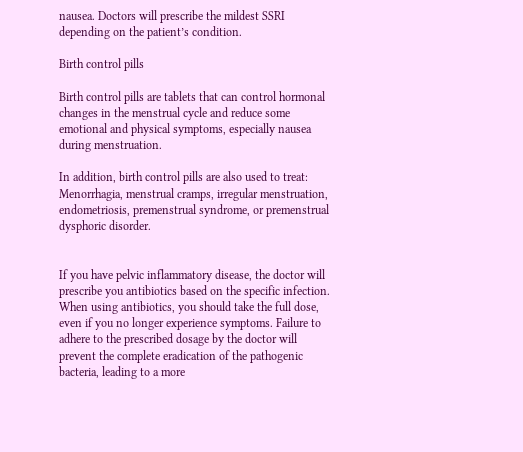nausea. Doctors will prescribe the mildest SSRI depending on the patient’s condition.

Birth control pills

Birth control pills are tablets that can control hormonal changes in the menstrual cycle and reduce some emotional and physical symptoms, especially nausea during menstruation.

In addition, birth control pills are also used to treat: Menorrhagia, menstrual cramps, irregular menstruation, endometriosis, premenstrual syndrome, or premenstrual dysphoric disorder.


If you have pelvic inflammatory disease, the doctor will prescribe you antibiotics based on the specific infection. When using antibiotics, you should take the full dose, even if you no longer experience symptoms. Failure to adhere to the prescribed dosage by the doctor will prevent the complete eradication of the pathogenic bacteria, leading to a more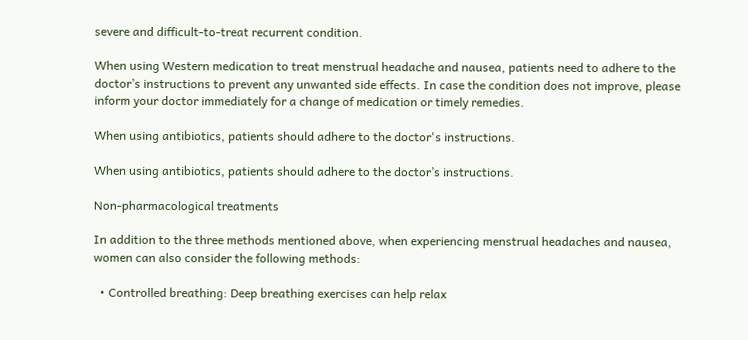severe and difficult-to-treat recurrent condition.

When using Western medication to treat menstrual headache and nausea, patients need to adhere to the doctor’s instructions to prevent any unwanted side effects. In case the condition does not improve, please inform your doctor immediately for a change of medication or timely remedies.

When using antibiotics, patients should adhere to the doctor's instructions.

When using antibiotics, patients should adhere to the doctor’s instructions.

Non-pharmacological treatments

In addition to the three methods mentioned above, when experiencing menstrual headaches and nausea, women can also consider the following methods:

  • Controlled breathing: Deep breathing exercises can help relax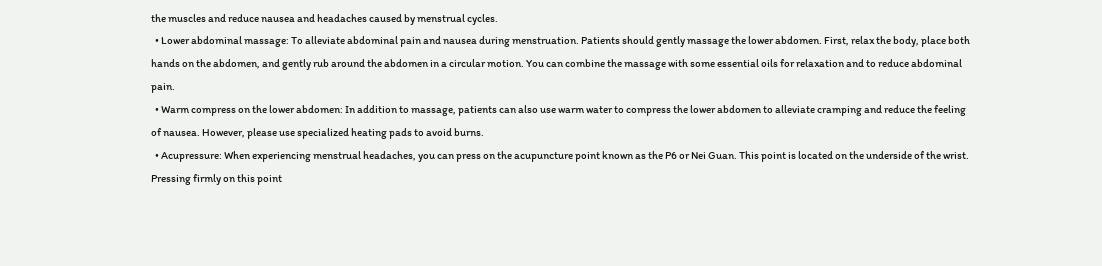the muscles and reduce nausea and headaches caused by menstrual cycles.
  • Lower abdominal massage: To alleviate abdominal pain and nausea during menstruation. Patients should gently massage the lower abdomen. First, relax the body, place both hands on the abdomen, and gently rub around the abdomen in a circular motion. You can combine the massage with some essential oils for relaxation and to reduce abdominal pain.
  • Warm compress on the lower abdomen: In addition to massage, patients can also use warm water to compress the lower abdomen to alleviate cramping and reduce the feeling of nausea. However, please use specialized heating pads to avoid burns.
  • Acupressure: When experiencing menstrual headaches, you can press on the acupuncture point known as the P6 or Nei Guan. This point is located on the underside of the wrist. Pressing firmly on this point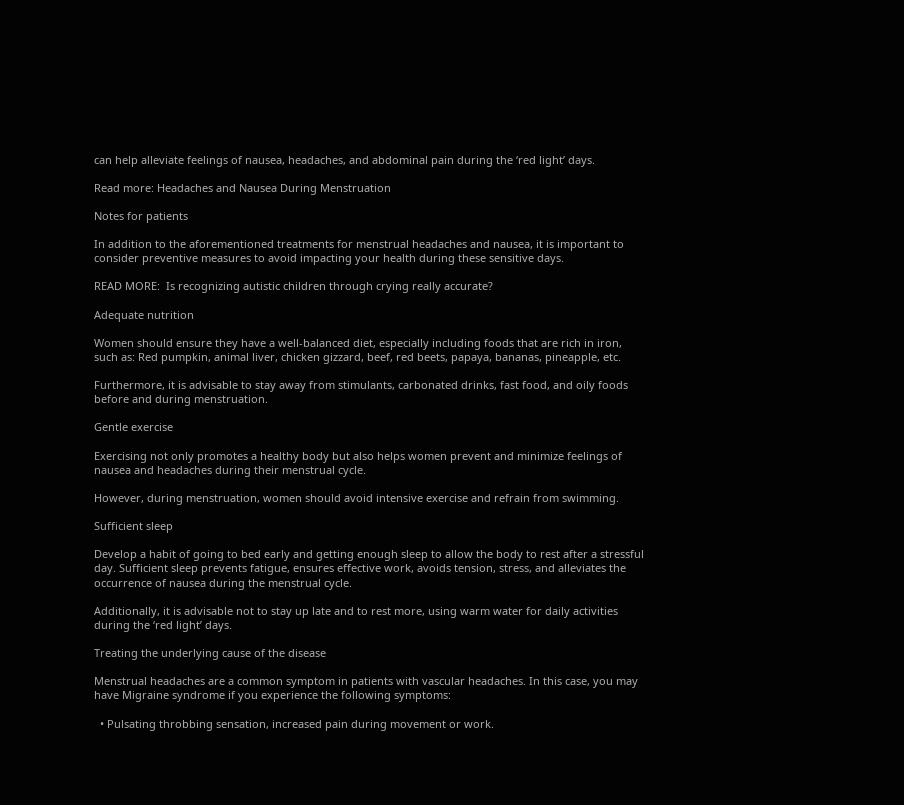can help alleviate feelings of nausea, headaches, and abdominal pain during the ‘red light’ days.

Read more: Headaches and Nausea During Menstruation

Notes for patients

In addition to the aforementioned treatments for menstrual headaches and nausea, it is important to consider preventive measures to avoid impacting your health during these sensitive days.

READ MORE:  Is recognizing autistic children through crying really accurate?

Adequate nutrition

Women should ensure they have a well-balanced diet, especially including foods that are rich in iron, such as: Red pumpkin, animal liver, chicken gizzard, beef, red beets, papaya, bananas, pineapple, etc.

Furthermore, it is advisable to stay away from stimulants, carbonated drinks, fast food, and oily foods before and during menstruation.

Gentle exercise

Exercising not only promotes a healthy body but also helps women prevent and minimize feelings of nausea and headaches during their menstrual cycle.

However, during menstruation, women should avoid intensive exercise and refrain from swimming.

Sufficient sleep

Develop a habit of going to bed early and getting enough sleep to allow the body to rest after a stressful day. Sufficient sleep prevents fatigue, ensures effective work, avoids tension, stress, and alleviates the occurrence of nausea during the menstrual cycle.

Additionally, it is advisable not to stay up late and to rest more, using warm water for daily activities during the ‘red light’ days.

Treating the underlying cause of the disease

Menstrual headaches are a common symptom in patients with vascular headaches. In this case, you may have Migraine syndrome if you experience the following symptoms:

  • Pulsating throbbing sensation, increased pain during movement or work.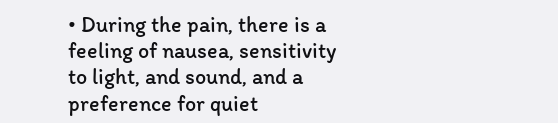• During the pain, there is a feeling of nausea, sensitivity to light, and sound, and a preference for quiet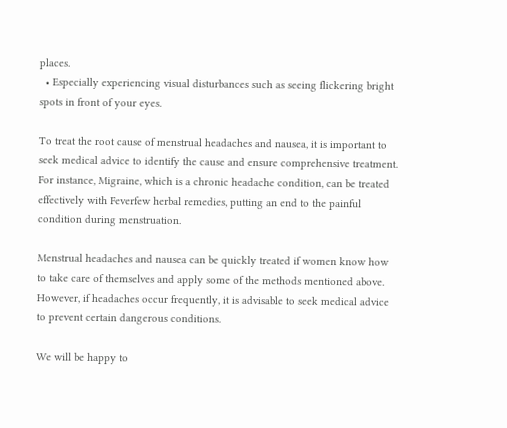places.
  • Especially experiencing visual disturbances such as seeing flickering bright spots in front of your eyes.

To treat the root cause of menstrual headaches and nausea, it is important to seek medical advice to identify the cause and ensure comprehensive treatment. For instance, Migraine, which is a chronic headache condition, can be treated effectively with Feverfew herbal remedies, putting an end to the painful condition during menstruation.

Menstrual headaches and nausea can be quickly treated if women know how to take care of themselves and apply some of the methods mentioned above. However, if headaches occur frequently, it is advisable to seek medical advice to prevent certain dangerous conditions.

We will be happy to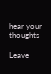hear your thoughts

Leave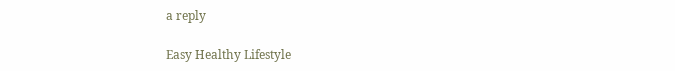a reply

Easy Healthy Lifestyle